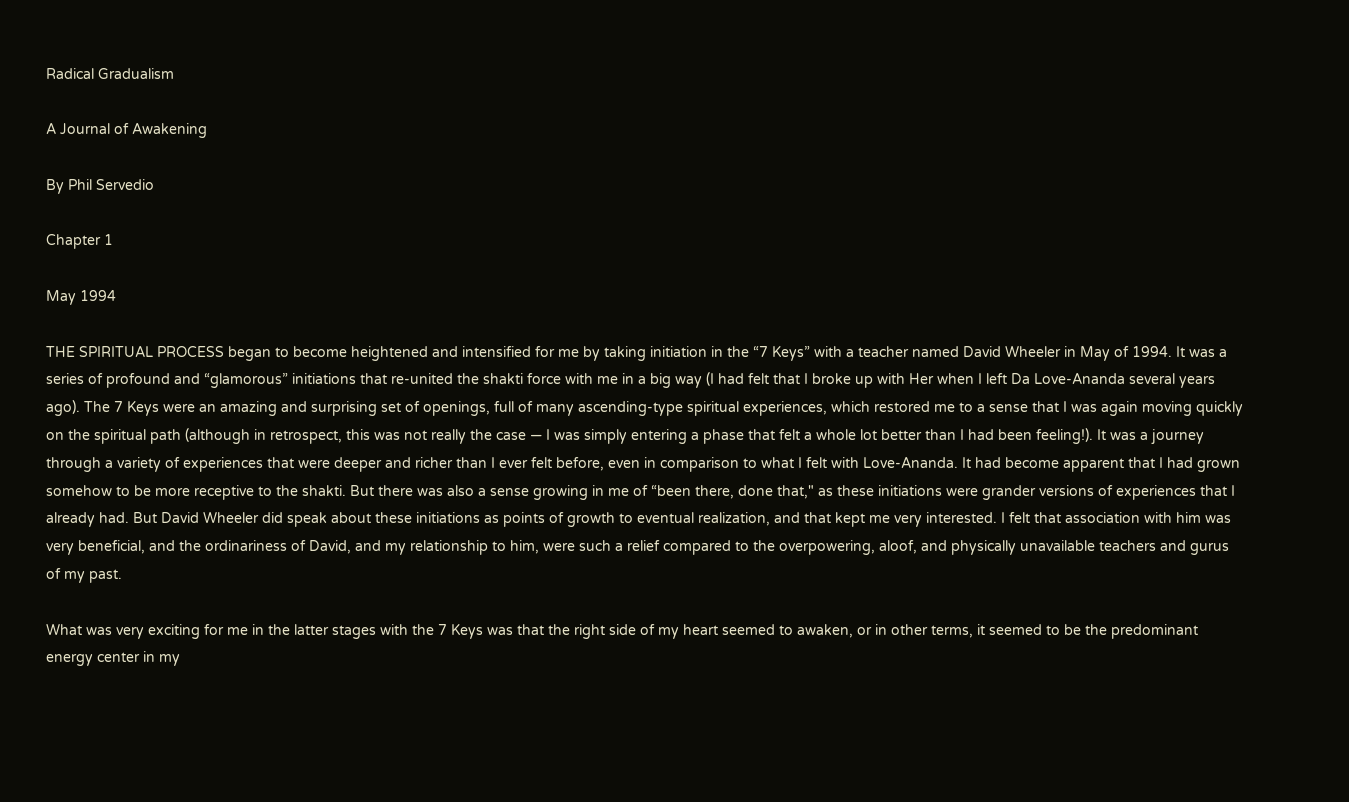Radical Gradualism

A Journal of Awakening

By Phil Servedio

Chapter 1

May 1994

THE SPIRITUAL PROCESS began to become heightened and intensified for me by taking initiation in the “7 Keys” with a teacher named David Wheeler in May of 1994. It was a series of profound and “glamorous” initiations that re-united the shakti force with me in a big way (I had felt that I broke up with Her when I left Da Love-Ananda several years ago). The 7 Keys were an amazing and surprising set of openings, full of many ascending-type spiritual experiences, which restored me to a sense that I was again moving quickly on the spiritual path (although in retrospect, this was not really the case — I was simply entering a phase that felt a whole lot better than I had been feeling!). It was a journey through a variety of experiences that were deeper and richer than I ever felt before, even in comparison to what I felt with Love-Ananda. It had become apparent that I had grown somehow to be more receptive to the shakti. But there was also a sense growing in me of “been there, done that," as these initiations were grander versions of experiences that I already had. But David Wheeler did speak about these initiations as points of growth to eventual realization, and that kept me very interested. I felt that association with him was very beneficial, and the ordinariness of David, and my relationship to him, were such a relief compared to the overpowering, aloof, and physically unavailable teachers and gurus of my past.

What was very exciting for me in the latter stages with the 7 Keys was that the right side of my heart seemed to awaken, or in other terms, it seemed to be the predominant energy center in my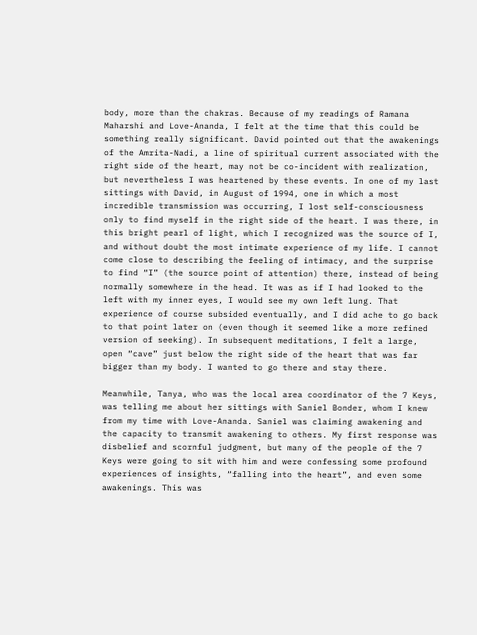body, more than the chakras. Because of my readings of Ramana Maharshi and Love-Ananda, I felt at the time that this could be something really significant. David pointed out that the awakenings of the Amrita-Nadi, a line of spiritual current associated with the right side of the heart, may not be co-incident with realization, but nevertheless I was heartened by these events. In one of my last sittings with David, in August of 1994, one in which a most incredible transmission was occurring, I lost self-consciousness only to find myself in the right side of the heart. I was there, in this bright pearl of light, which I recognized was the source of I, and without doubt the most intimate experience of my life. I cannot come close to describing the feeling of intimacy, and the surprise to find “I” (the source point of attention) there, instead of being normally somewhere in the head. It was as if I had looked to the left with my inner eyes, I would see my own left lung. That experience of course subsided eventually, and I did ache to go back to that point later on (even though it seemed like a more refined version of seeking). In subsequent meditations, I felt a large, open “cave” just below the right side of the heart that was far bigger than my body. I wanted to go there and stay there.

Meanwhile, Tanya, who was the local area coordinator of the 7 Keys, was telling me about her sittings with Saniel Bonder, whom I knew from my time with Love-Ananda. Saniel was claiming awakening and the capacity to transmit awakening to others. My first response was disbelief and scornful judgment, but many of the people of the 7 Keys were going to sit with him and were confessing some profound experiences of insights, “falling into the heart”, and even some awakenings. This was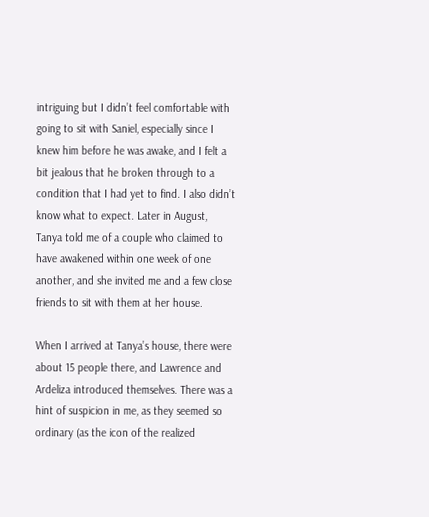intriguing but I didn’t feel comfortable with going to sit with Saniel, especially since I knew him before he was awake, and I felt a bit jealous that he broken through to a condition that I had yet to find. I also didn’t know what to expect. Later in August, Tanya told me of a couple who claimed to have awakened within one week of one another, and she invited me and a few close friends to sit with them at her house.

When I arrived at Tanya’s house, there were about 15 people there, and Lawrence and Ardeliza introduced themselves. There was a hint of suspicion in me, as they seemed so ordinary (as the icon of the realized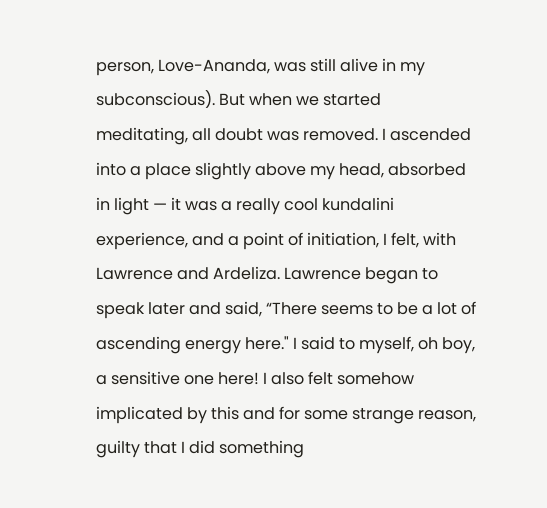person, Love-Ananda, was still alive in my subconscious). But when we started meditating, all doubt was removed. I ascended into a place slightly above my head, absorbed in light — it was a really cool kundalini experience, and a point of initiation, I felt, with Lawrence and Ardeliza. Lawrence began to speak later and said, “There seems to be a lot of ascending energy here." I said to myself, oh boy, a sensitive one here! I also felt somehow implicated by this and for some strange reason, guilty that I did something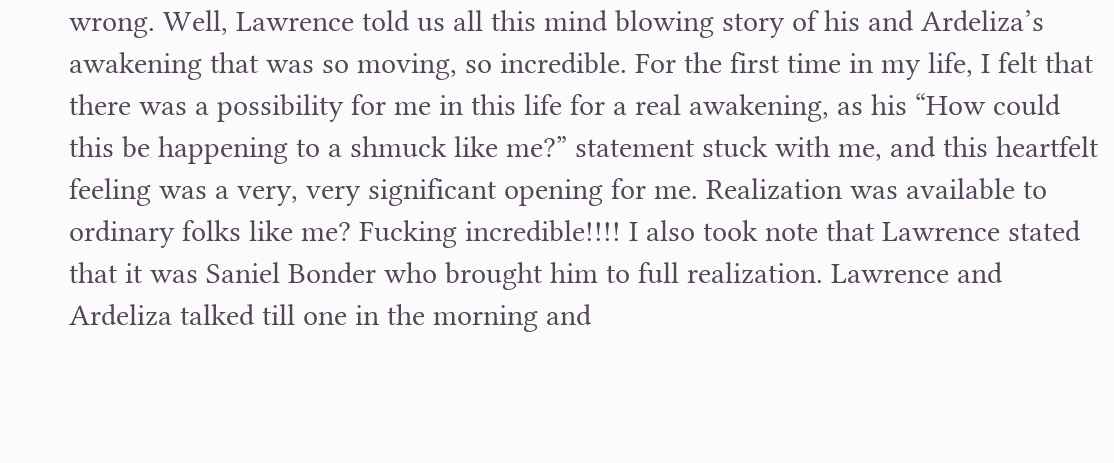wrong. Well, Lawrence told us all this mind blowing story of his and Ardeliza’s awakening that was so moving, so incredible. For the first time in my life, I felt that there was a possibility for me in this life for a real awakening, as his “How could this be happening to a shmuck like me?” statement stuck with me, and this heartfelt feeling was a very, very significant opening for me. Realization was available to ordinary folks like me? Fucking incredible!!!! I also took note that Lawrence stated that it was Saniel Bonder who brought him to full realization. Lawrence and Ardeliza talked till one in the morning and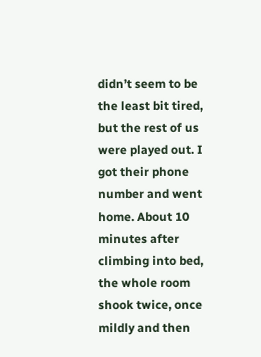didn’t seem to be the least bit tired, but the rest of us were played out. I got their phone number and went home. About 10 minutes after climbing into bed, the whole room shook twice, once mildly and then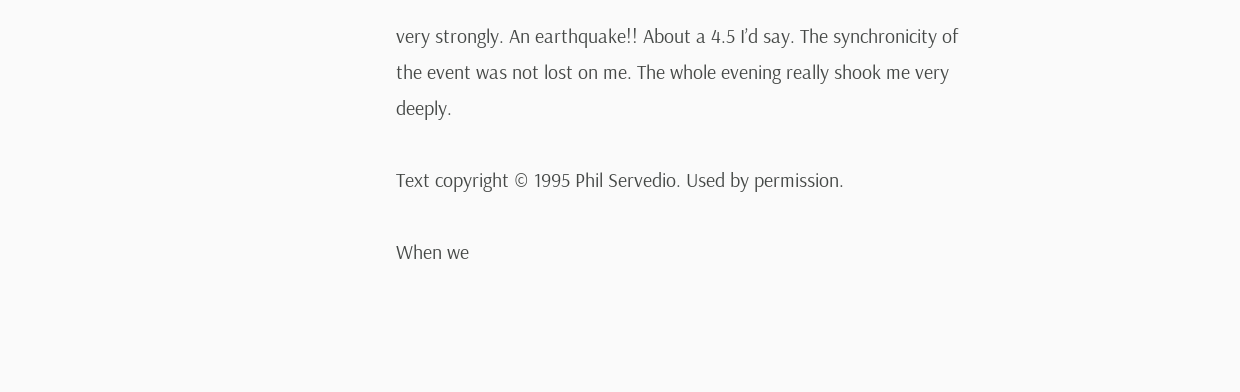very strongly. An earthquake!! About a 4.5 I’d say. The synchronicity of the event was not lost on me. The whole evening really shook me very deeply.

Text copyright © 1995 Phil Servedio. Used by permission.

When we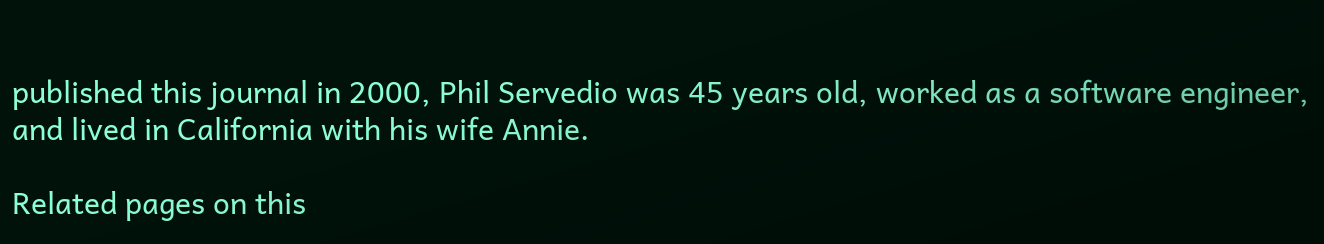published this journal in 2000, Phil Servedio was 45 years old, worked as a software engineer, and lived in California with his wife Annie.

Related pages on this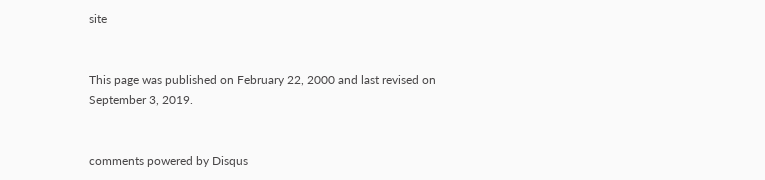site


This page was published on February 22, 2000 and last revised on September 3, 2019.


comments powered by Disqus